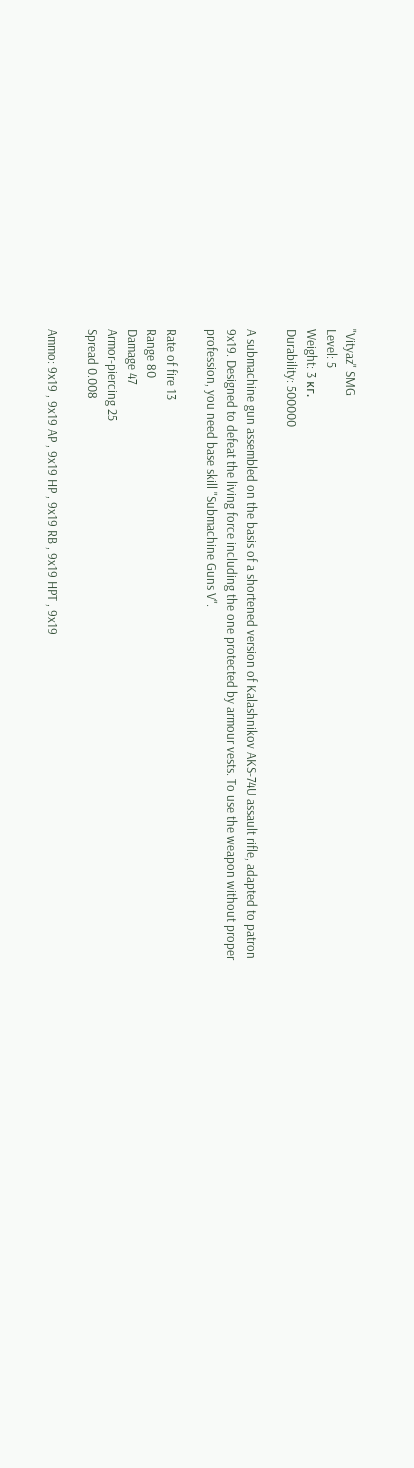"Vityaz" SMG
Level: 5
Weight: 3 кг.
Durability: 500000

A submachine gun assembled on the basis of a shortened version of Kalashnikov AKS-74U assault rifle, adapted to patron 9x19. Designed to defeat the living force including the one protected by armour vests. To use the weapon without proper profession, you need base skill "Submachine Guns V".

Rate of fire 13
Range 80
Damage 47
Armor-piercing 25
Spread 0.008

Ammo: 9x19 , 9x19 AP , 9x19 HP , 9x19 RB , 9x19 HPT , 9x19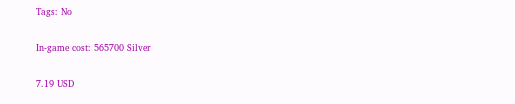Tags: No

In-game cost: 565700 Silver

7.19 USD